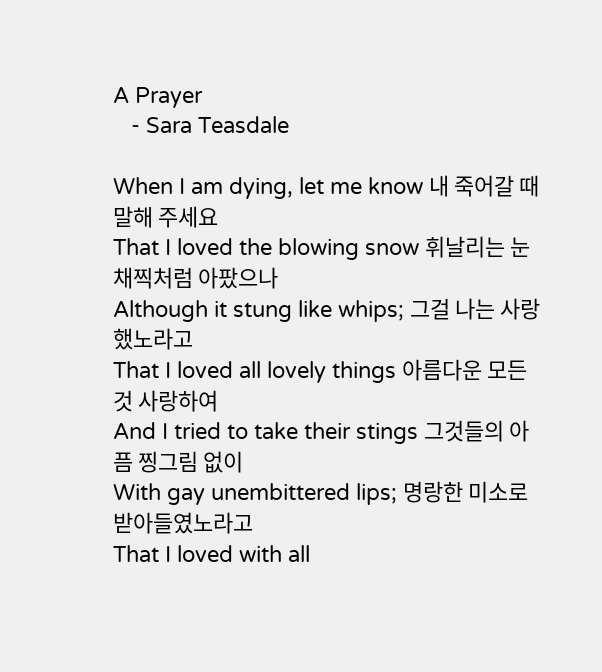A Prayer
   - Sara Teasdale

When I am dying, let me know 내 죽어갈 때 말해 주세요
That I loved the blowing snow 휘날리는 눈 채찍처럼 아팠으나
Although it stung like whips; 그걸 나는 사랑했노라고
That I loved all lovely things 아름다운 모든 것 사랑하여
And I tried to take their stings 그것들의 아픔 찡그림 없이
With gay unembittered lips; 명랑한 미소로 받아들였노라고
That I loved with all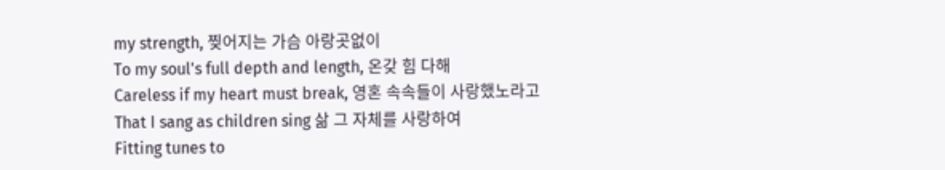my strength, 찢어지는 가슴 아랑곳없이
To my soul's full depth and length, 온갖 힘 다해
Careless if my heart must break, 영혼 속속들이 사랑했노라고
That I sang as children sing 삶 그 자체를 사랑하여
Fitting tunes to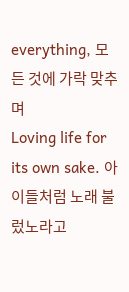everything, 모든 것에 가락 맞추며
Loving life for its own sake. 아이들처럼 노래 불렀노라고